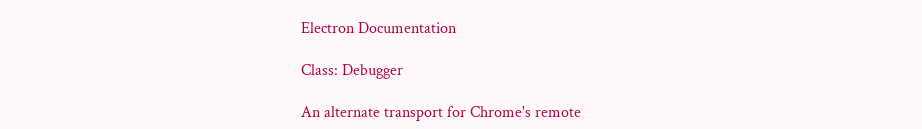Electron Documentation

Class: Debugger

An alternate transport for Chrome's remote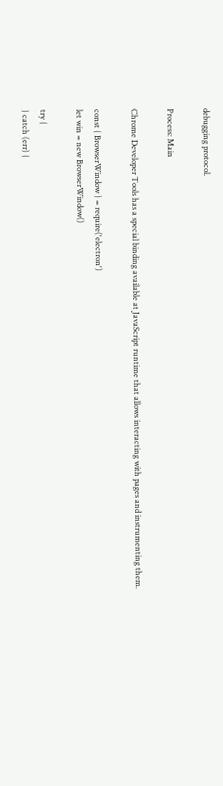debugging protocol.

Process: Main

Chrome Developer Tools has a special binding available at JavaScript runtime that allows interacting with pages and instrumenting them.

const { BrowserWindow } = require('electron')
let win = new BrowserWindow()

try {
} catch (err) {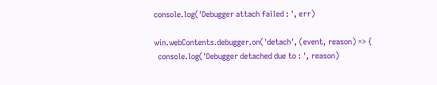console.log('Debugger attach failed : ', err)

win.webContents.debugger.on('detach', (event, reason) => {
  console.log('Debugger detached due to : ', reason)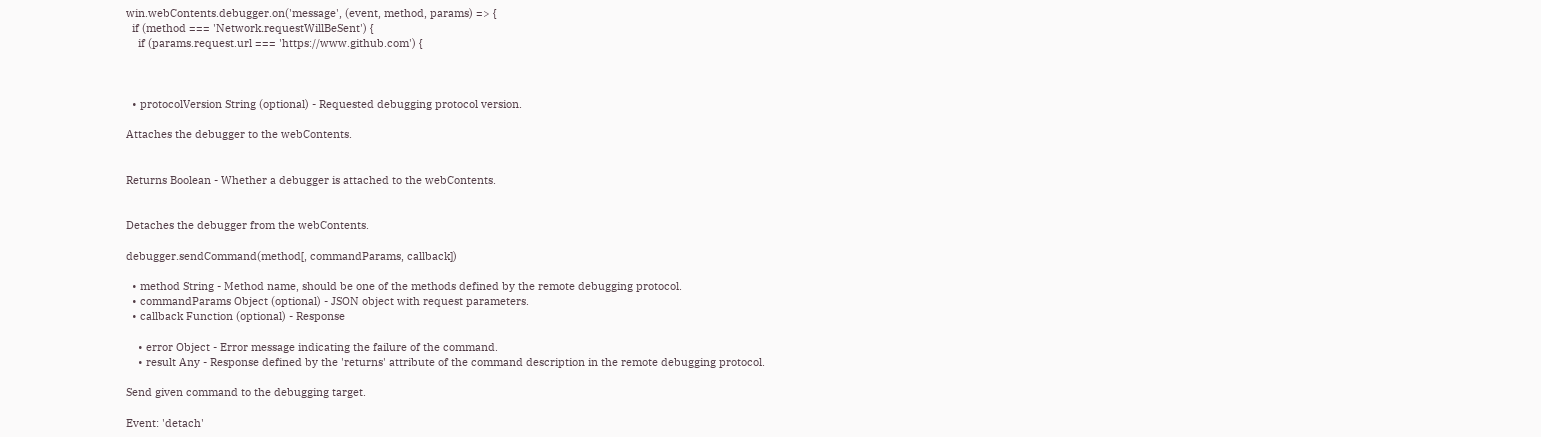win.webContents.debugger.on('message', (event, method, params) => {
  if (method === 'Network.requestWillBeSent') {
    if (params.request.url === 'https://www.github.com') {



  • protocolVersion String (optional) - Requested debugging protocol version.

Attaches the debugger to the webContents.


Returns Boolean - Whether a debugger is attached to the webContents.


Detaches the debugger from the webContents.

debugger.sendCommand(method[, commandParams, callback])

  • method String - Method name, should be one of the methods defined by the remote debugging protocol.
  • commandParams Object (optional) - JSON object with request parameters.
  • callback Function (optional) - Response

    • error Object - Error message indicating the failure of the command.
    • result Any - Response defined by the 'returns' attribute of the command description in the remote debugging protocol.

Send given command to the debugging target.

Event: 'detach'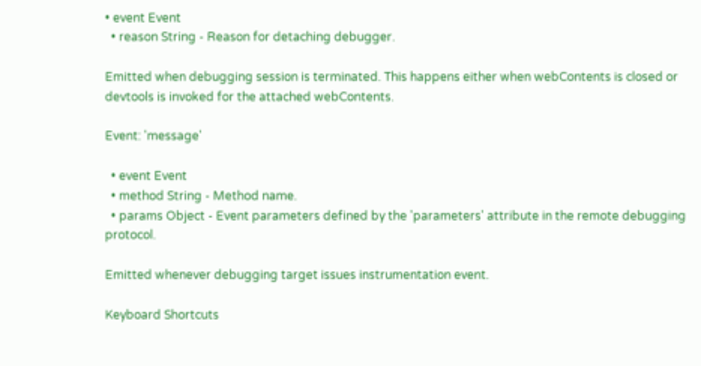• event Event
  • reason String - Reason for detaching debugger.

Emitted when debugging session is terminated. This happens either when webContents is closed or devtools is invoked for the attached webContents.

Event: 'message'

  • event Event
  • method String - Method name.
  • params Object - Event parameters defined by the 'parameters' attribute in the remote debugging protocol.

Emitted whenever debugging target issues instrumentation event.

Keyboard Shortcuts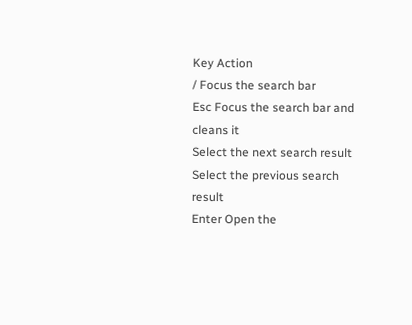Key Action
/ Focus the search bar
Esc Focus the search bar and cleans it
Select the next search result
Select the previous search result
Enter Open the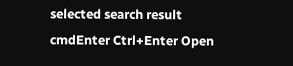selected search result
cmdEnter Ctrl+Enter Open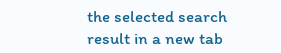the selected search result in a new tab